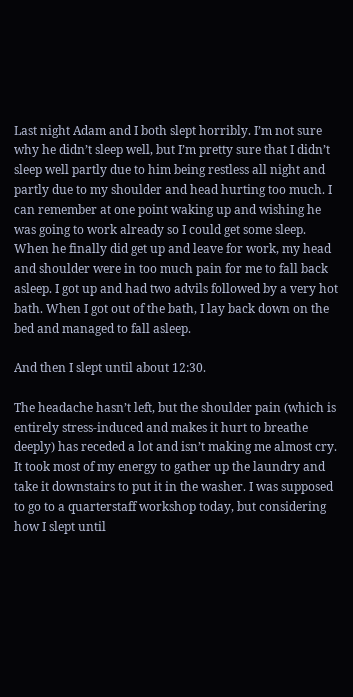Last night Adam and I both slept horribly. I’m not sure why he didn’t sleep well, but I’m pretty sure that I didn’t sleep well partly due to him being restless all night and partly due to my shoulder and head hurting too much. I can remember at one point waking up and wishing he was going to work already so I could get some sleep. When he finally did get up and leave for work, my head and shoulder were in too much pain for me to fall back asleep. I got up and had two advils followed by a very hot bath. When I got out of the bath, I lay back down on the bed and managed to fall asleep.

And then I slept until about 12:30.

The headache hasn’t left, but the shoulder pain (which is entirely stress-induced and makes it hurt to breathe deeply) has receded a lot and isn’t making me almost cry. It took most of my energy to gather up the laundry and take it downstairs to put it in the washer. I was supposed to go to a quarterstaff workshop today, but considering how I slept until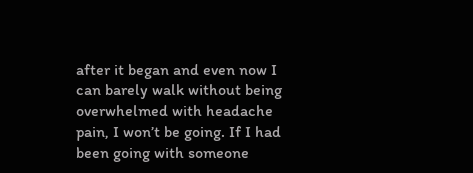after it began and even now I can barely walk without being overwhelmed with headache pain, I won’t be going. If I had been going with someone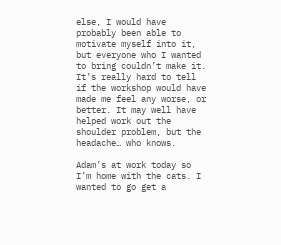else, I would have probably been able to motivate myself into it, but everyone who I wanted to bring couldn’t make it. It’s really hard to tell if the workshop would have made me feel any worse, or better. It may well have helped work out the shoulder problem, but the headache… who knows.

Adam’s at work today so I’m home with the cats. I wanted to go get a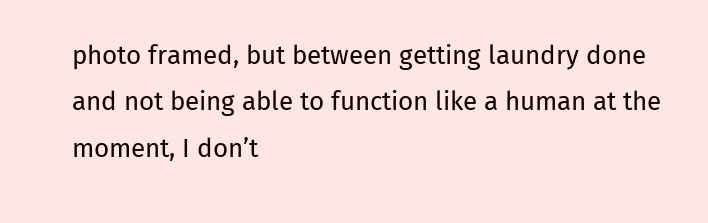photo framed, but between getting laundry done and not being able to function like a human at the moment, I don’t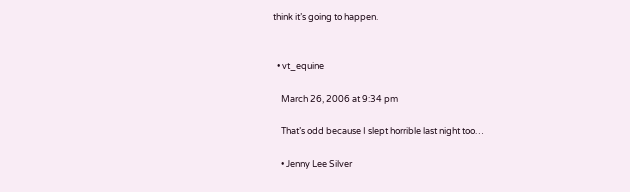think it’s going to happen.


  • vt_equine

    March 26, 2006 at 9:34 pm

    That’s odd because I slept horrible last night too…

    • Jenny Lee Silver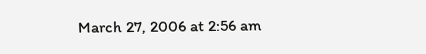March 27, 2006 at 2:56 am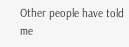Other people have told me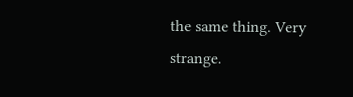the same thing. Very strange.